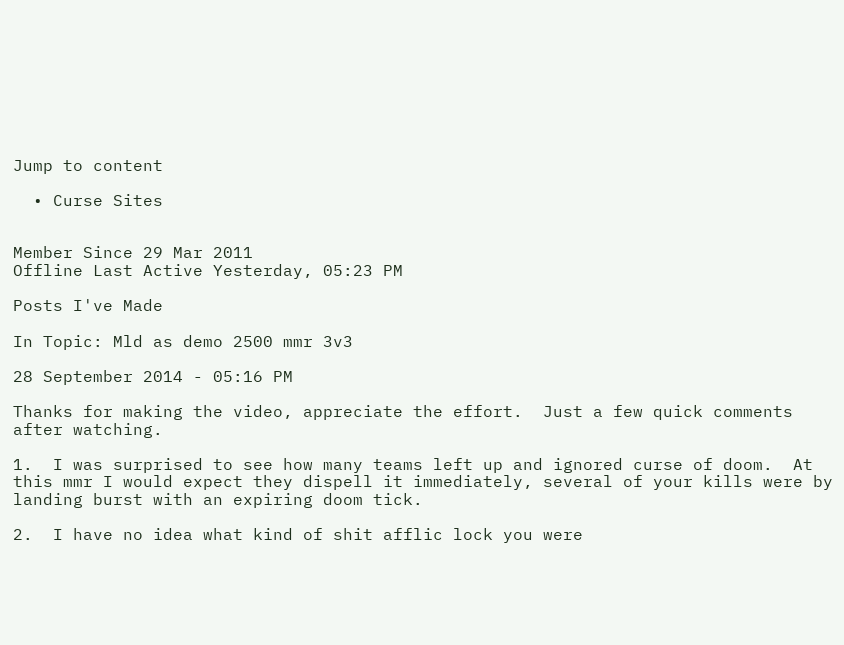Jump to content

  • Curse Sites


Member Since 29 Mar 2011
Offline Last Active Yesterday, 05:23 PM

Posts I've Made

In Topic: Mld as demo 2500 mmr 3v3

28 September 2014 - 05:16 PM

Thanks for making the video, appreciate the effort.  Just a few quick comments after watching.

1.  I was surprised to see how many teams left up and ignored curse of doom.  At this mmr I would expect they dispell it immediately, several of your kills were by landing burst with an expiring doom tick.

2.  I have no idea what kind of shit afflic lock you were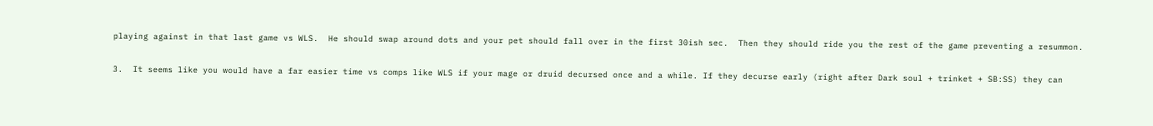playing against in that last game vs WLS.  He should swap around dots and your pet should fall over in the first 30ish sec.  Then they should ride you the rest of the game preventing a resummon.

3.  It seems like you would have a far easier time vs comps like WLS if your mage or druid decursed once and a while. If they decurse early (right after Dark soul + trinket + SB:SS) they can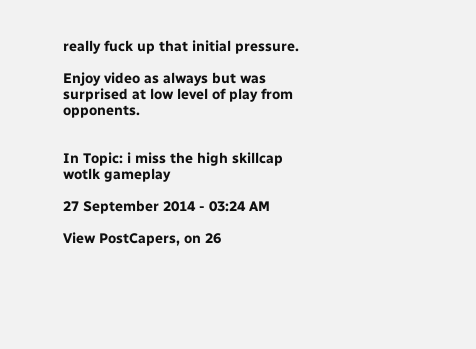really fuck up that initial pressure.

Enjoy video as always but was surprised at low level of play from opponents.


In Topic: i miss the high skillcap wotlk gameplay

27 September 2014 - 03:24 AM

View PostCapers, on 26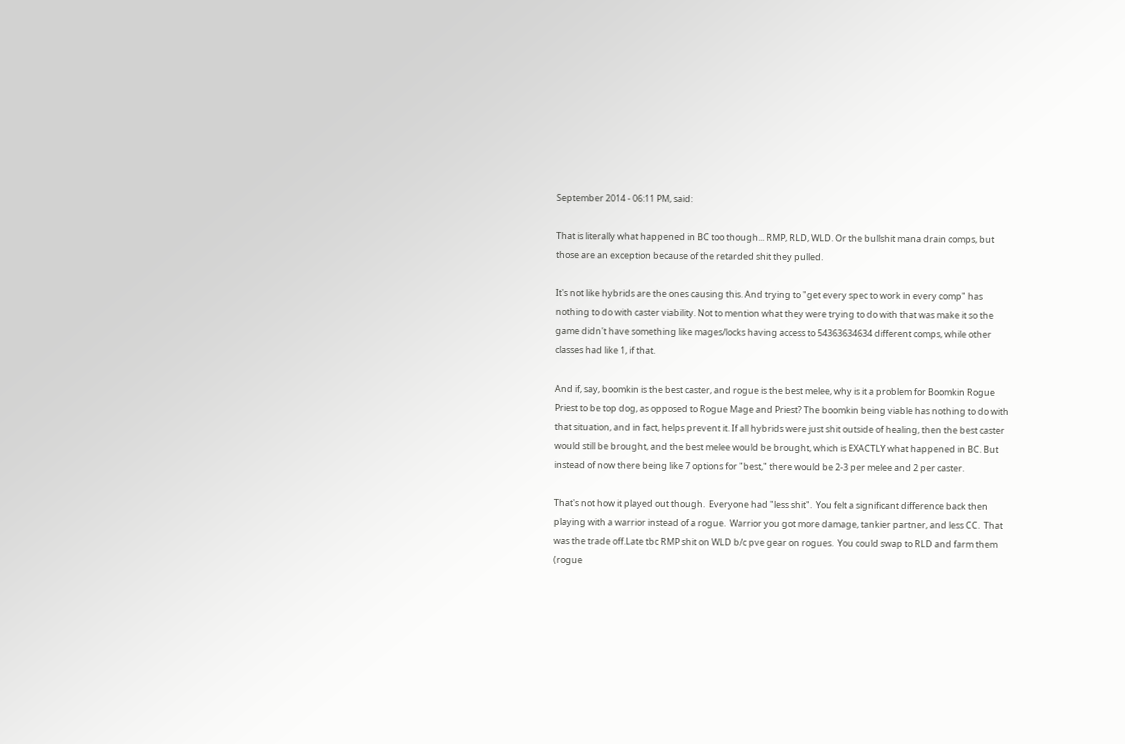September 2014 - 06:11 PM, said:

That is literally what happened in BC too though... RMP, RLD, WLD. Or the bullshit mana drain comps, but those are an exception because of the retarded shit they pulled.

It's not like hybrids are the ones causing this. And trying to "get every spec to work in every comp" has nothing to do with caster viability. Not to mention what they were trying to do with that was make it so the game didn't have something like mages/locks having access to 54363634634 different comps, while other classes had like 1, if that.

And if, say, boomkin is the best caster, and rogue is the best melee, why is it a problem for Boomkin Rogue Priest to be top dog, as opposed to Rogue Mage and Priest? The boomkin being viable has nothing to do with that situation, and in fact, helps prevent it. If all hybrids were just shit outside of healing, then the best caster would still be brought, and the best melee would be brought, which is EXACTLY what happened in BC. But instead of now there being like 7 options for "best," there would be 2-3 per melee and 2 per caster.

That's not how it played out though.  Everyone had "less shit".  You felt a significant difference back then playing with a warrior instead of a rogue.  Warrior you got more damage, tankier partner, and less CC.  That was the trade off.Late tbc RMP shit on WLD b/c pve gear on rogues.  You could swap to RLD and farm them (rogue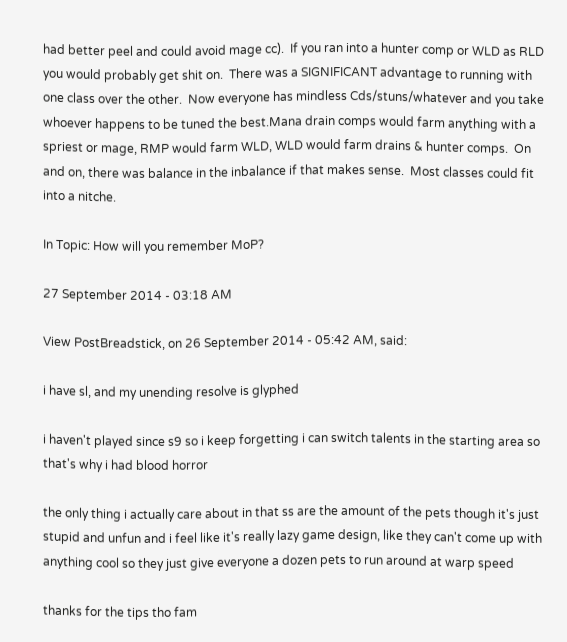had better peel and could avoid mage cc).  If you ran into a hunter comp or WLD as RLD you would probably get shit on.  There was a SIGNIFICANT advantage to running with one class over the other.  Now everyone has mindless Cds/stuns/whatever and you take whoever happens to be tuned the best.Mana drain comps would farm anything with a spriest or mage, RMP would farm WLD, WLD would farm drains & hunter comps.  On and on, there was balance in the inbalance if that makes sense.  Most classes could fit into a nitche.

In Topic: How will you remember MoP?

27 September 2014 - 03:18 AM

View PostBreadstick, on 26 September 2014 - 05:42 AM, said:

i have sl, and my unending resolve is glyphed

i haven't played since s9 so i keep forgetting i can switch talents in the starting area so that's why i had blood horror

the only thing i actually care about in that ss are the amount of the pets though it's just stupid and unfun and i feel like it's really lazy game design, like they can't come up with anything cool so they just give everyone a dozen pets to run around at warp speed

thanks for the tips tho fam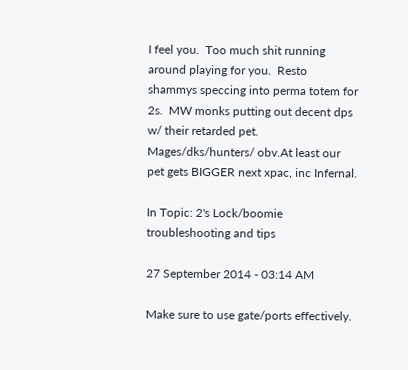I feel you.  Too much shit running around playing for you.  Resto shammys speccing into perma totem for 2s.  MW monks putting out decent dps w/ their retarded pet.  Mages/dks/hunters/ obv.At least our pet gets BIGGER next xpac, inc Infernal.

In Topic: 2's Lock/boomie troubleshooting and tips

27 September 2014 - 03:14 AM

Make sure to use gate/ports effectively.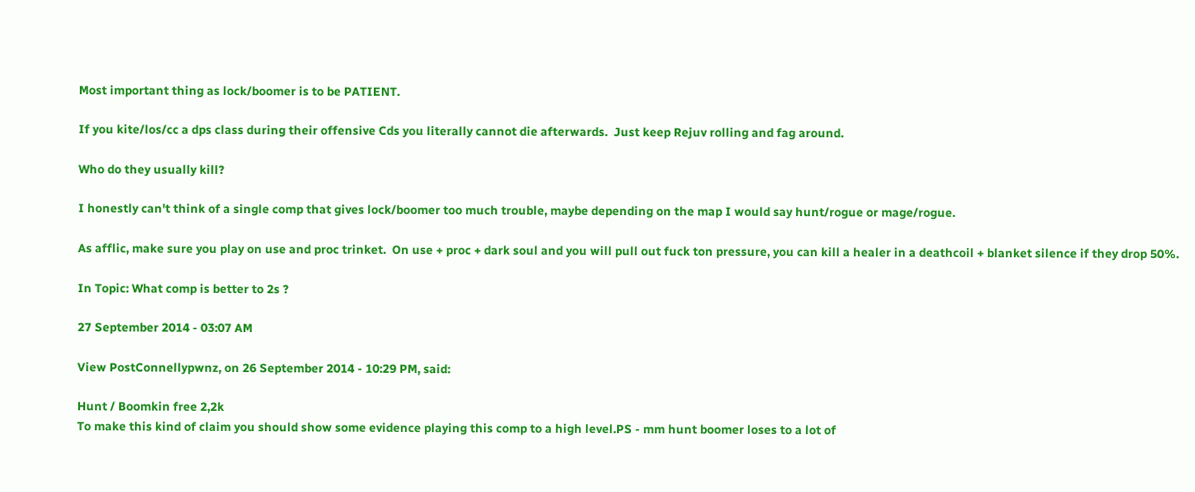Most important thing as lock/boomer is to be PATIENT.

If you kite/los/cc a dps class during their offensive Cds you literally cannot die afterwards.  Just keep Rejuv rolling and fag around.

Who do they usually kill?

I honestly can't think of a single comp that gives lock/boomer too much trouble, maybe depending on the map I would say hunt/rogue or mage/rogue.

As afflic, make sure you play on use and proc trinket.  On use + proc + dark soul and you will pull out fuck ton pressure, you can kill a healer in a deathcoil + blanket silence if they drop 50%.

In Topic: What comp is better to 2s ?

27 September 2014 - 03:07 AM

View PostConnellypwnz, on 26 September 2014 - 10:29 PM, said:

Hunt / Boomkin free 2,2k
To make this kind of claim you should show some evidence playing this comp to a high level.PS - mm hunt boomer loses to a lot of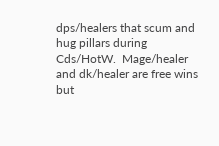dps/healers that scum and hug pillars during Cds/HotW.  Mage/healer and dk/healer are free wins but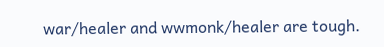war/healer and wwmonk/healer are tough.